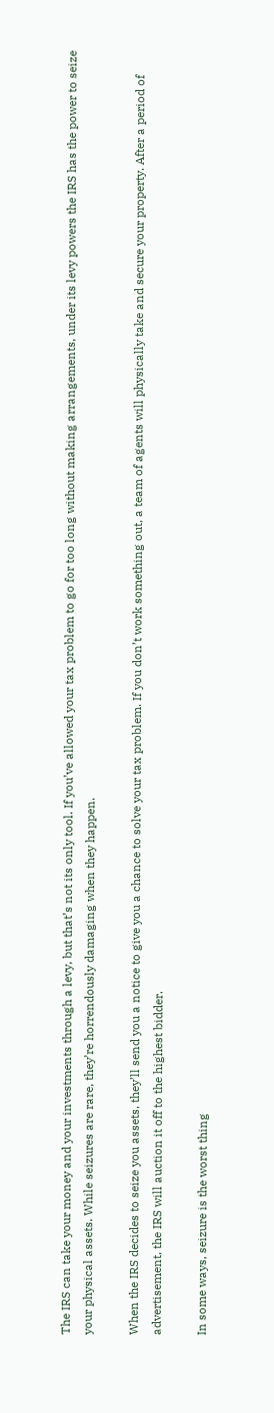The IRS can take your money and your investments through a levy, but that’s not its only tool. If you’ve allowed your tax problem to go for too long without making arrangements, under its levy powers the IRS has the power to seize your physical assets. While seizures are rare, they’re horrendously damaging when they happen.

When the IRS decides to seize you assets, they’ll send you a notice to give you a chance to solve your tax problem. If you don’t work something out, a team of agents will physically take and secure your property. After a period of advertisement, the IRS will auction it off to the highest bidder.

In some ways, seizure is the worst thing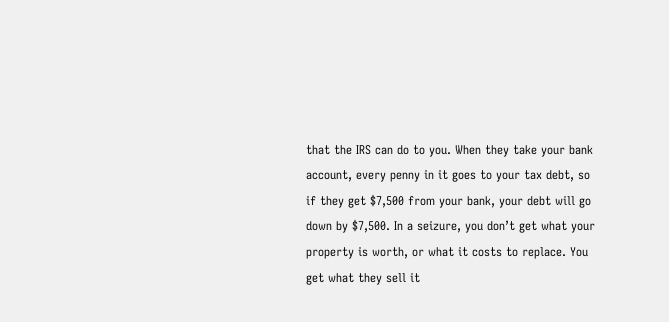that the IRS can do to you. When they take your bank account, every penny in it goes to your tax debt, so if they get $7,500 from your bank, your debt will go down by $7,500. In a seizure, you don’t get what your property is worth, or what it costs to replace. You get what they sell it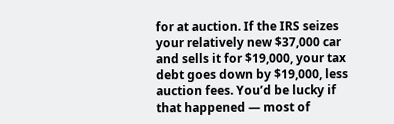for at auction. If the IRS seizes your relatively new $37,000 car and sells it for $19,000, your tax debt goes down by $19,000, less auction fees. You’d be lucky if that happened — most of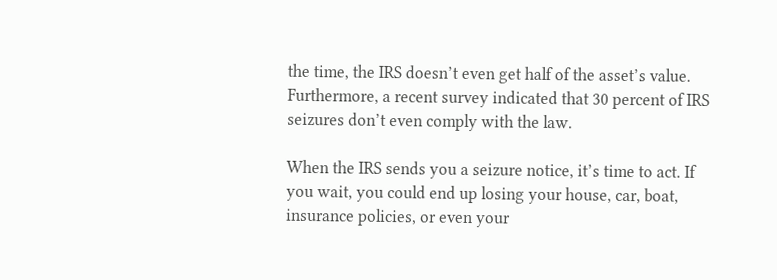the time, the IRS doesn’t even get half of the asset’s value.  Furthermore, a recent survey indicated that 30 percent of IRS seizures don’t even comply with the law.

When the IRS sends you a seizure notice, it’s time to act. If you wait, you could end up losing your house, car, boat, insurance policies, or even your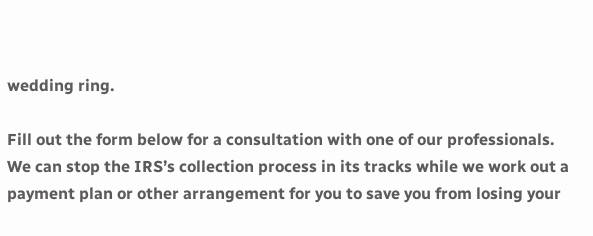wedding ring.

Fill out the form below for a consultation with one of our professionals. We can stop the IRS’s collection process in its tracks while we work out a payment plan or other arrangement for you to save you from losing your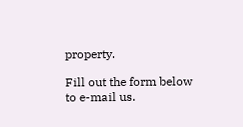property.

Fill out the form below to e-mail us.